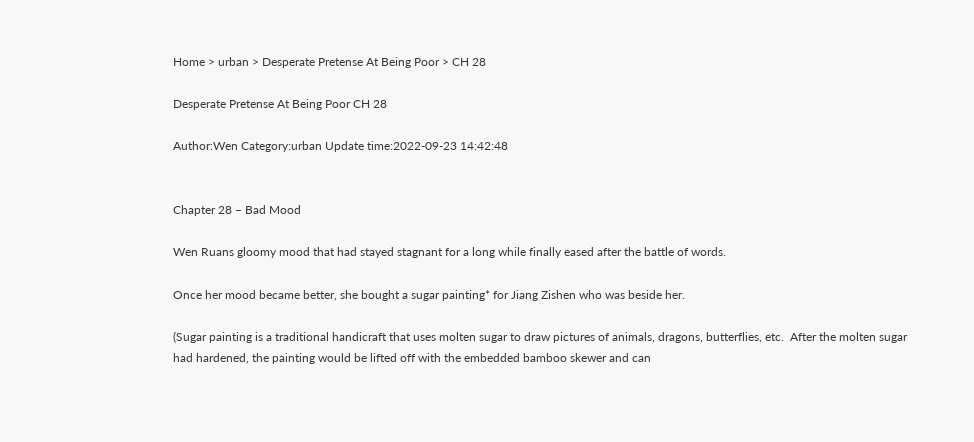Home > urban > Desperate Pretense At Being Poor > CH 28

Desperate Pretense At Being Poor CH 28

Author:Wen Category:urban Update time:2022-09-23 14:42:48


Chapter 28 – Bad Mood

Wen Ruans gloomy mood that had stayed stagnant for a long while finally eased after the battle of words.

Once her mood became better, she bought a sugar painting* for Jiang Zishen who was beside her.

(Sugar painting is a traditional handicraft that uses molten sugar to draw pictures of animals, dragons, butterflies, etc.  After the molten sugar had hardened, the painting would be lifted off with the embedded bamboo skewer and can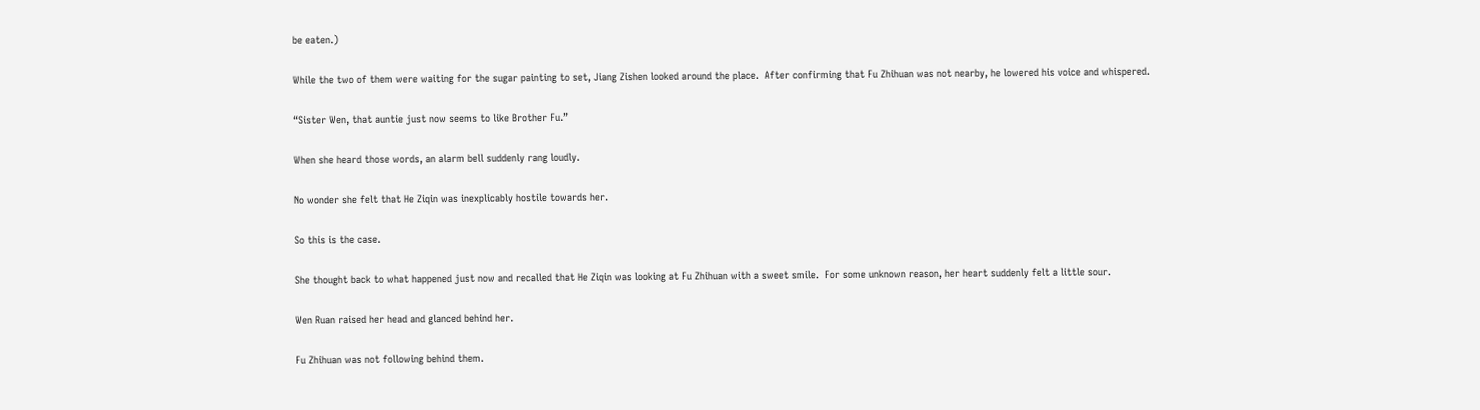be eaten.)

While the two of them were waiting for the sugar painting to set, Jiang Zishen looked around the place.  After confirming that Fu Zhihuan was not nearby, he lowered his voice and whispered.

“Sister Wen, that auntie just now seems to like Brother Fu.”

When she heard those words, an alarm bell suddenly rang loudly.

No wonder she felt that He Ziqin was inexplicably hostile towards her.

So this is the case.

She thought back to what happened just now and recalled that He Ziqin was looking at Fu Zhihuan with a sweet smile.  For some unknown reason, her heart suddenly felt a little sour.

Wen Ruan raised her head and glanced behind her.

Fu Zhihuan was not following behind them.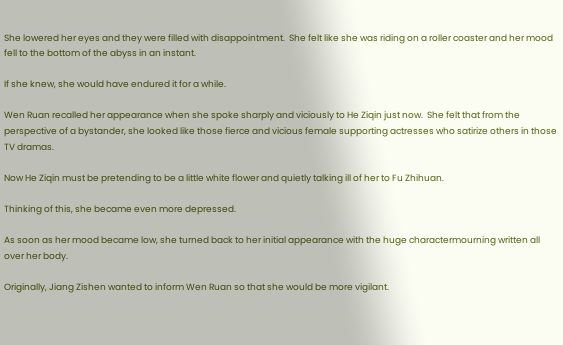She lowered her eyes and they were filled with disappointment.  She felt like she was riding on a roller coaster and her mood fell to the bottom of the abyss in an instant.

If she knew, she would have endured it for a while.

Wen Ruan recalled her appearance when she spoke sharply and viciously to He Ziqin just now.  She felt that from the perspective of a bystander, she looked like those fierce and vicious female supporting actresses who satirize others in those TV dramas.

Now He Ziqin must be pretending to be a little white flower and quietly talking ill of her to Fu Zhihuan.

Thinking of this, she became even more depressed.

As soon as her mood became low, she turned back to her initial appearance with the huge charactermourning written all over her body.

Originally, Jiang Zishen wanted to inform Wen Ruan so that she would be more vigilant.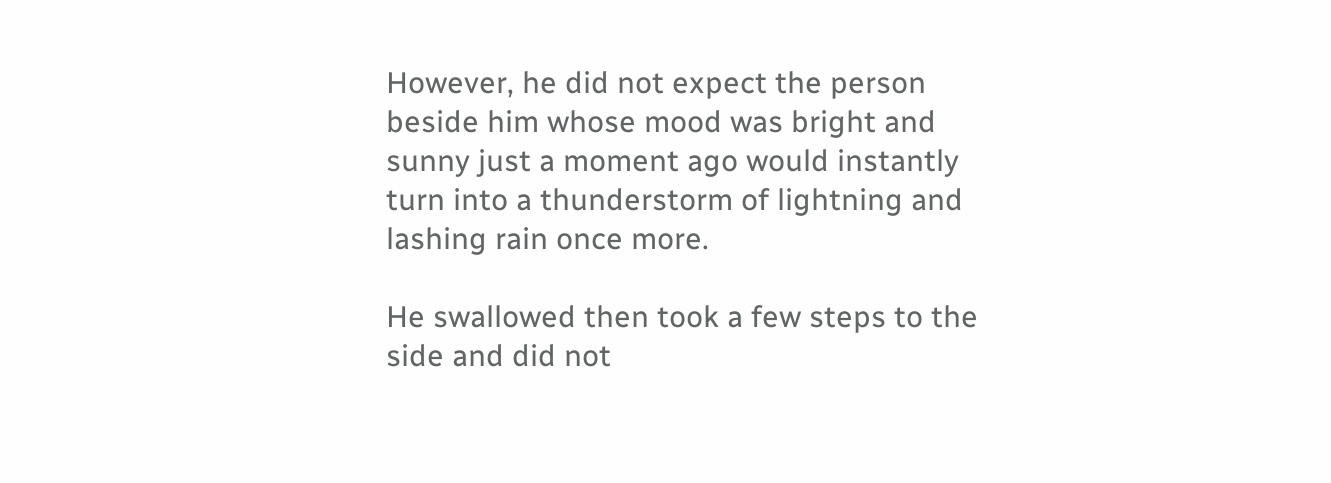However, he did not expect the person beside him whose mood was bright and sunny just a moment ago would instantly turn into a thunderstorm of lightning and lashing rain once more.

He swallowed then took a few steps to the side and did not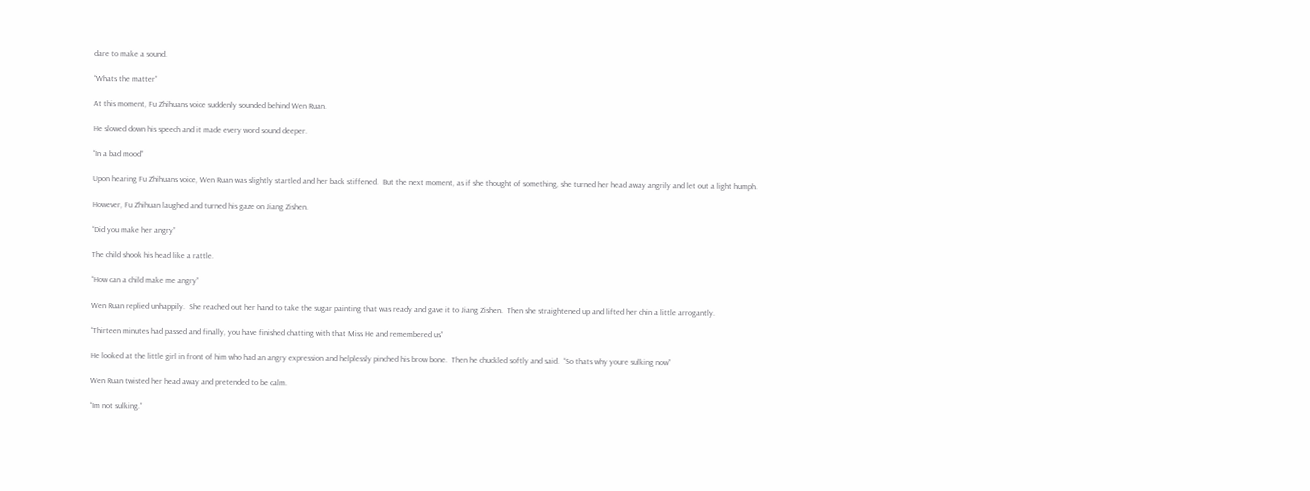dare to make a sound.

“Whats the matter”

At this moment, Fu Zhihuans voice suddenly sounded behind Wen Ruan.

He slowed down his speech and it made every word sound deeper.

“In a bad mood”

Upon hearing Fu Zhihuans voice, Wen Ruan was slightly startled and her back stiffened.  But the next moment, as if she thought of something, she turned her head away angrily and let out a light humph.

However, Fu Zhihuan laughed and turned his gaze on Jiang Zishen.

“Did you make her angry”

The child shook his head like a rattle.

“How can a child make me angry”

Wen Ruan replied unhappily.  She reached out her hand to take the sugar painting that was ready and gave it to Jiang Zishen.  Then she straightened up and lifted her chin a little arrogantly.

“Thirteen minutes had passed and finally, you have finished chatting with that Miss He and remembered us”

He looked at the little girl in front of him who had an angry expression and helplessly pinched his brow bone.  Then he chuckled softly and said.  “So thats why youre sulking now”

Wen Ruan twisted her head away and pretended to be calm.

“Im not sulking.”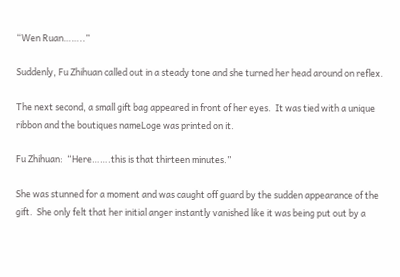“Wen Ruan……..”

Suddenly, Fu Zhihuan called out in a steady tone and she turned her head around on reflex.

The next second, a small gift bag appeared in front of her eyes.  It was tied with a unique ribbon and the boutiques nameLoge was printed on it.

Fu Zhihuan:  “Here…….this is that thirteen minutes.”

She was stunned for a moment and was caught off guard by the sudden appearance of the gift.  She only felt that her initial anger instantly vanished like it was being put out by a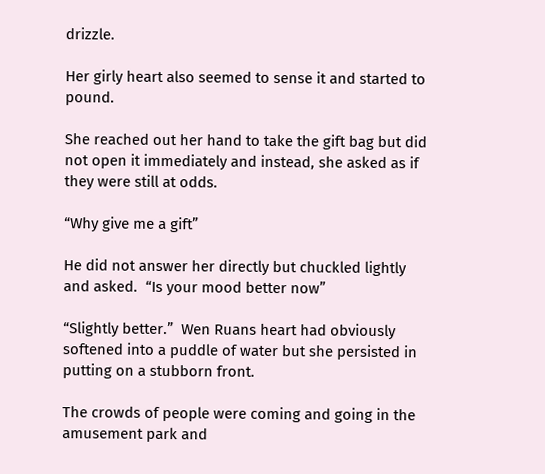drizzle.

Her girly heart also seemed to sense it and started to pound.

She reached out her hand to take the gift bag but did not open it immediately and instead, she asked as if they were still at odds.

“Why give me a gift”

He did not answer her directly but chuckled lightly and asked.  “Is your mood better now”

“Slightly better.”  Wen Ruans heart had obviously softened into a puddle of water but she persisted in putting on a stubborn front.

The crowds of people were coming and going in the amusement park and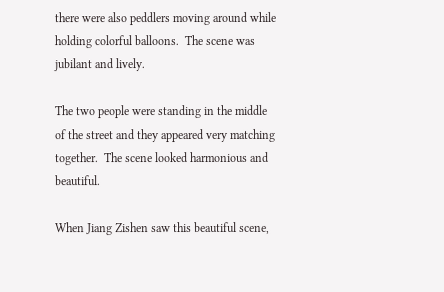there were also peddlers moving around while holding colorful balloons.  The scene was jubilant and lively.

The two people were standing in the middle of the street and they appeared very matching together.  The scene looked harmonious and beautiful.

When Jiang Zishen saw this beautiful scene,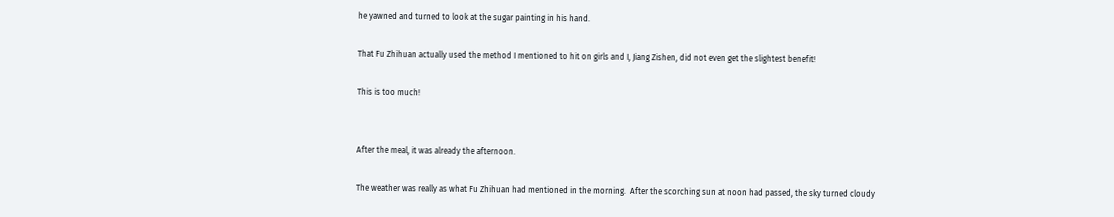he yawned and turned to look at the sugar painting in his hand.

That Fu Zhihuan actually used the method I mentioned to hit on girls and I, Jiang Zishen, did not even get the slightest benefit!

This is too much!


After the meal, it was already the afternoon.

The weather was really as what Fu Zhihuan had mentioned in the morning.  After the scorching sun at noon had passed, the sky turned cloudy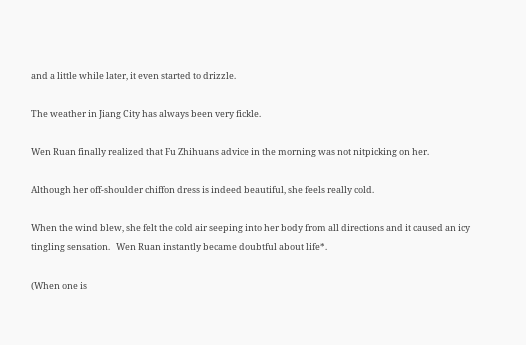and a little while later, it even started to drizzle.

The weather in Jiang City has always been very fickle.

Wen Ruan finally realized that Fu Zhihuans advice in the morning was not nitpicking on her.

Although her off-shoulder chiffon dress is indeed beautiful, she feels really cold.

When the wind blew, she felt the cold air seeping into her body from all directions and it caused an icy tingling sensation.   Wen Ruan instantly became doubtful about life*.

(When one is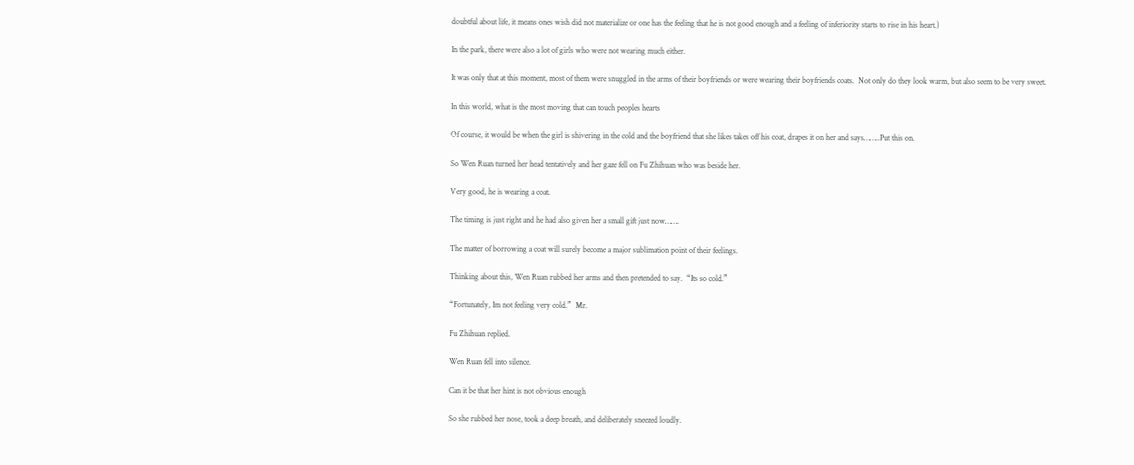doubtful about life, it means ones wish did not materialize or one has the feeling that he is not good enough and a feeling of inferiority starts to rise in his heart.)

In the park, there were also a lot of girls who were not wearing much either.

It was only that at this moment, most of them were snuggled in the arms of their boyfriends or were wearing their boyfriends coats.  Not only do they look warm, but also seem to be very sweet.

In this world, what is the most moving that can touch peoples hearts

Of course, it would be when the girl is shivering in the cold and the boyfriend that she likes takes off his coat, drapes it on her and says……..Put this on.

So Wen Ruan turned her head tentatively and her gaze fell on Fu Zhihuan who was beside her.

Very good, he is wearing a coat.

The timing is just right and he had also given her a small gift just now…….

The matter of borrowing a coat will surely become a major sublimation point of their feelings.

Thinking about this, Wen Ruan rubbed her arms and then pretended to say.  “Its so cold.”

“Fortunately, Im not feeling very cold.”  Mr.

Fu Zhihuan replied.

Wen Ruan fell into silence.

Can it be that her hint is not obvious enough

So she rubbed her nose, took a deep breath, and deliberately sneezed loudly.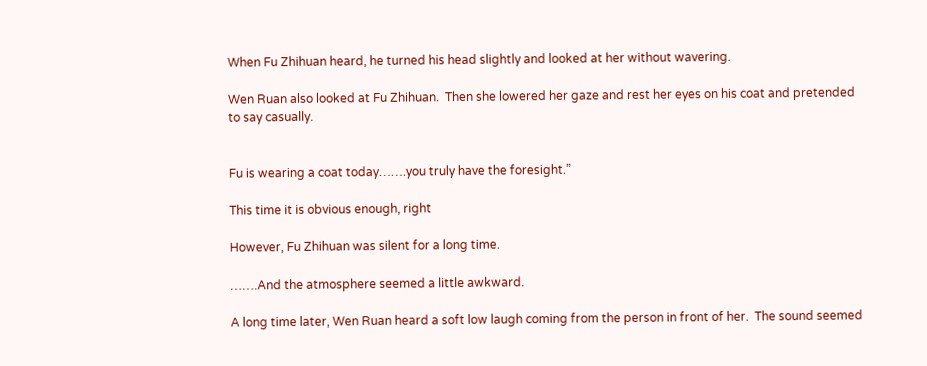When Fu Zhihuan heard, he turned his head slightly and looked at her without wavering.

Wen Ruan also looked at Fu Zhihuan.  Then she lowered her gaze and rest her eyes on his coat and pretended to say casually.


Fu is wearing a coat today…….you truly have the foresight.”

This time it is obvious enough, right

However, Fu Zhihuan was silent for a long time.

…….And the atmosphere seemed a little awkward.

A long time later, Wen Ruan heard a soft low laugh coming from the person in front of her.  The sound seemed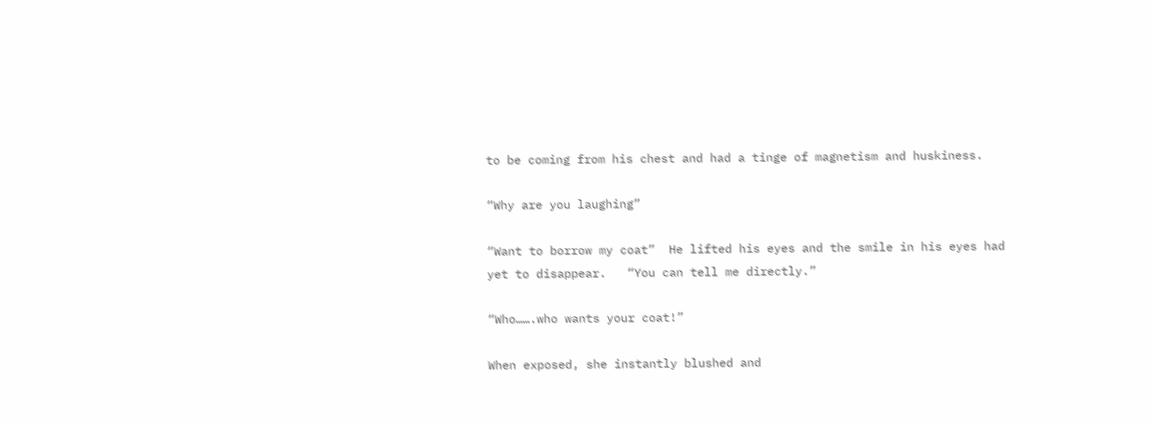to be coming from his chest and had a tinge of magnetism and huskiness.

“Why are you laughing”

“Want to borrow my coat”  He lifted his eyes and the smile in his eyes had yet to disappear.   “You can tell me directly.”

“Who…….who wants your coat!”

When exposed, she instantly blushed and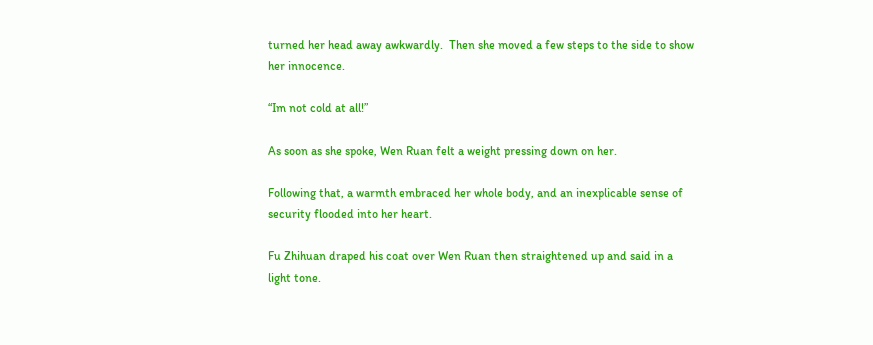turned her head away awkwardly.  Then she moved a few steps to the side to show her innocence.

“Im not cold at all!”

As soon as she spoke, Wen Ruan felt a weight pressing down on her.

Following that, a warmth embraced her whole body, and an inexplicable sense of security flooded into her heart.

Fu Zhihuan draped his coat over Wen Ruan then straightened up and said in a light tone.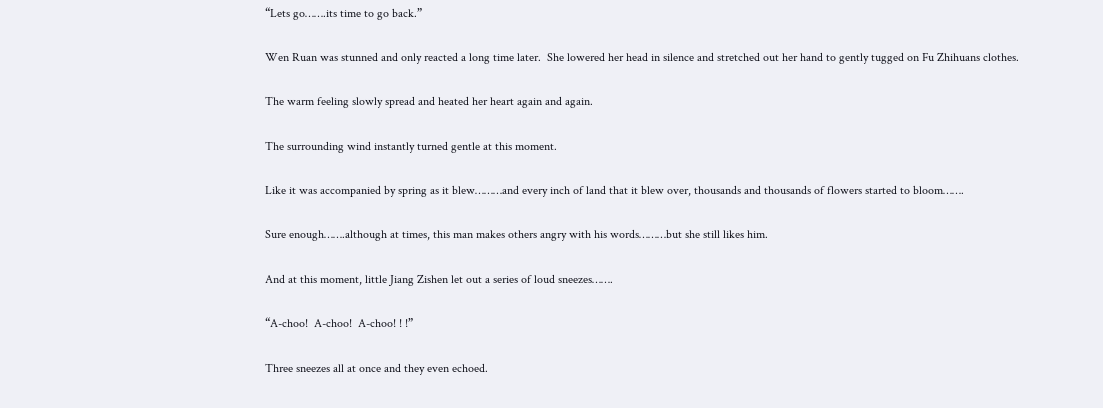“Lets go…….its time to go back.”

Wen Ruan was stunned and only reacted a long time later.  She lowered her head in silence and stretched out her hand to gently tugged on Fu Zhihuans clothes.

The warm feeling slowly spread and heated her heart again and again.

The surrounding wind instantly turned gentle at this moment.

Like it was accompanied by spring as it blew………and every inch of land that it blew over, thousands and thousands of flowers started to bloom…….

Sure enough…….although at times, this man makes others angry with his words………but she still likes him.

And at this moment, little Jiang Zishen let out a series of loud sneezes…….

“A-choo!  A-choo!  A-choo! ! !”

Three sneezes all at once and they even echoed.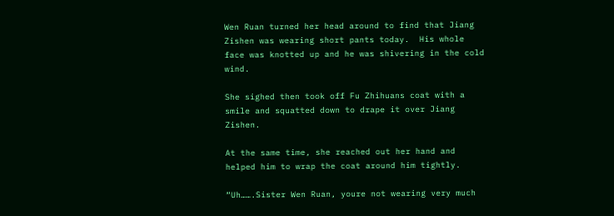Wen Ruan turned her head around to find that Jiang Zishen was wearing short pants today.  His whole face was knotted up and he was shivering in the cold wind.

She sighed then took off Fu Zhihuans coat with a smile and squatted down to drape it over Jiang Zishen.

At the same time, she reached out her hand and helped him to wrap the coat around him tightly.

“Uh…….Sister Wen Ruan, youre not wearing very much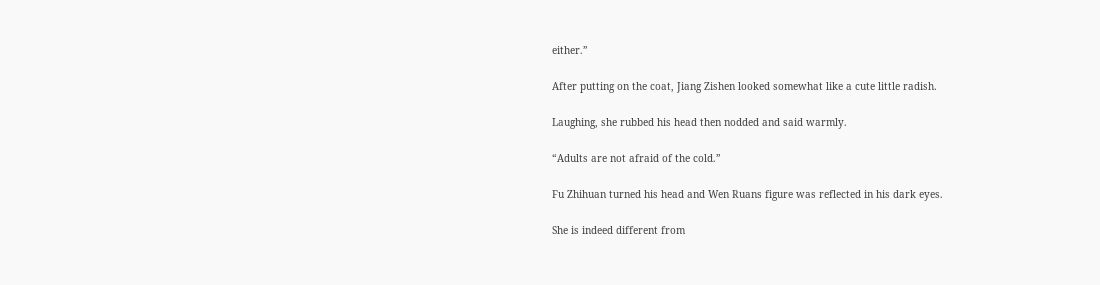either.”

After putting on the coat, Jiang Zishen looked somewhat like a cute little radish.

Laughing, she rubbed his head then nodded and said warmly.

“Adults are not afraid of the cold.”

Fu Zhihuan turned his head and Wen Ruans figure was reflected in his dark eyes.

She is indeed different from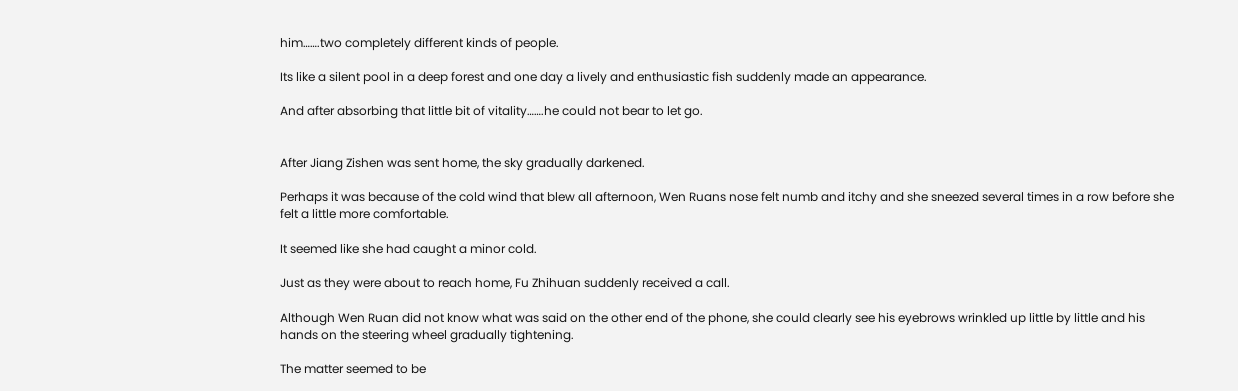him…….two completely different kinds of people.

Its like a silent pool in a deep forest and one day a lively and enthusiastic fish suddenly made an appearance.

And after absorbing that little bit of vitality…….he could not bear to let go.


After Jiang Zishen was sent home, the sky gradually darkened.

Perhaps it was because of the cold wind that blew all afternoon, Wen Ruans nose felt numb and itchy and she sneezed several times in a row before she felt a little more comfortable.

It seemed like she had caught a minor cold.

Just as they were about to reach home, Fu Zhihuan suddenly received a call.

Although Wen Ruan did not know what was said on the other end of the phone, she could clearly see his eyebrows wrinkled up little by little and his hands on the steering wheel gradually tightening.

The matter seemed to be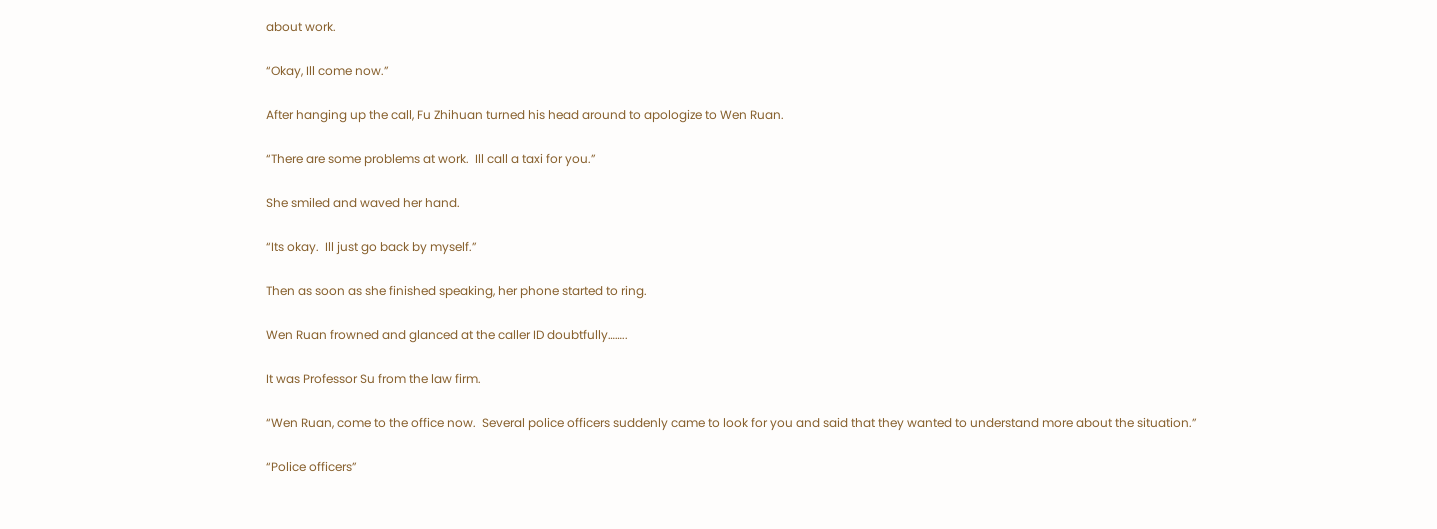about work.

“Okay, Ill come now.”

After hanging up the call, Fu Zhihuan turned his head around to apologize to Wen Ruan.

“There are some problems at work.  Ill call a taxi for you.”

She smiled and waved her hand.

“Its okay.  Ill just go back by myself.”

Then as soon as she finished speaking, her phone started to ring.

Wen Ruan frowned and glanced at the caller ID doubtfully……..

It was Professor Su from the law firm.

“Wen Ruan, come to the office now.  Several police officers suddenly came to look for you and said that they wanted to understand more about the situation.”

“Police officers”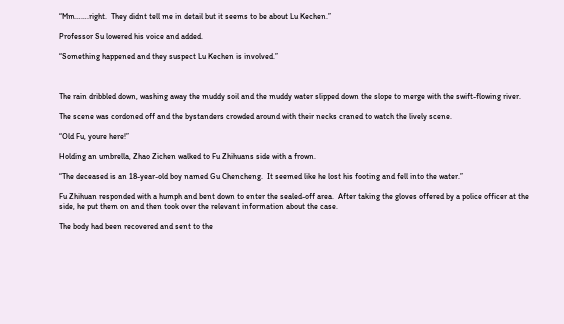“Mm…….right.  They didnt tell me in detail but it seems to be about Lu Kechen.”

Professor Su lowered his voice and added.

“Something happened and they suspect Lu Kechen is involved.”



The rain dribbled down, washing away the muddy soil and the muddy water slipped down the slope to merge with the swift-flowing river.

The scene was cordoned off and the bystanders crowded around with their necks craned to watch the lively scene.

“Old Fu, youre here!”

Holding an umbrella, Zhao Zichen walked to Fu Zhihuans side with a frown.

“The deceased is an 18-year-old boy named Gu Chencheng.  It seemed like he lost his footing and fell into the water.”

Fu Zhihuan responded with a humph and bent down to enter the sealed-off area.  After taking the gloves offered by a police officer at the side, he put them on and then took over the relevant information about the case.

The body had been recovered and sent to the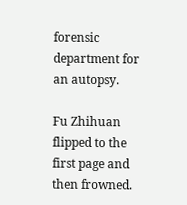forensic department for an autopsy.

Fu Zhihuan flipped to the first page and then frowned.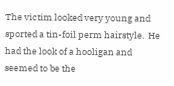The victim looked very young and sported a tin-foil perm hairstyle.  He had the look of a hooligan and seemed to be the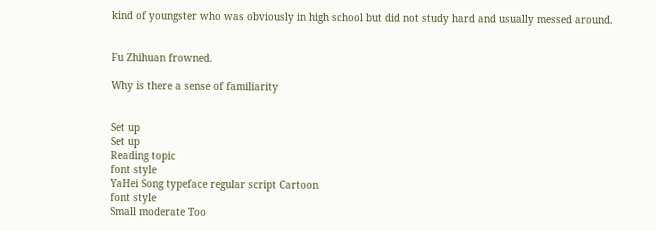kind of youngster who was obviously in high school but did not study hard and usually messed around.


Fu Zhihuan frowned.

Why is there a sense of familiarity


Set up
Set up
Reading topic
font style
YaHei Song typeface regular script Cartoon
font style
Small moderate Too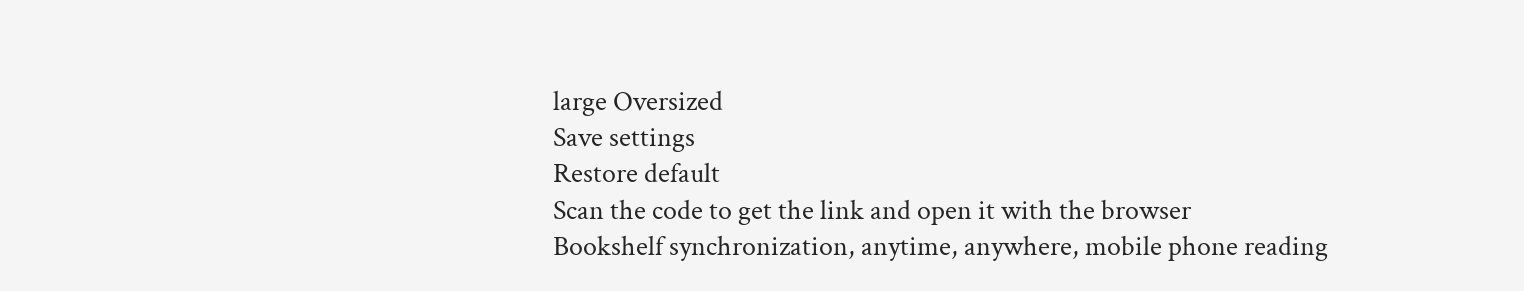large Oversized
Save settings
Restore default
Scan the code to get the link and open it with the browser
Bookshelf synchronization, anytime, anywhere, mobile phone reading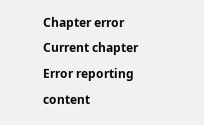Chapter error
Current chapter
Error reporting content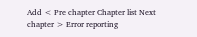Add < Pre chapter Chapter list Next chapter > Error reporting